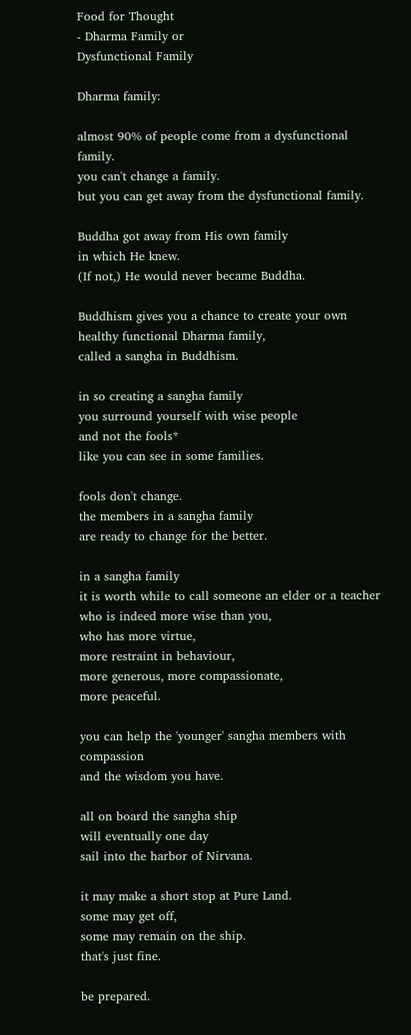Food for Thought
- Dharma Family or
Dysfunctional Family

Dharma family:

almost 90% of people come from a dysfunctional family.
you can't change a family.
but you can get away from the dysfunctional family.

Buddha got away from His own family
in which He knew.
(If not,) He would never became Buddha.

Buddhism gives you a chance to create your own
healthy functional Dharma family,
called a sangha in Buddhism.

in so creating a sangha family
you surround yourself with wise people
and not the fools*
like you can see in some families.

fools don't change.
the members in a sangha family
are ready to change for the better.

in a sangha family
it is worth while to call someone an elder or a teacher
who is indeed more wise than you,
who has more virtue,
more restraint in behaviour,
more generous, more compassionate,
more peaceful.

you can help the 'younger' sangha members with compassion
and the wisdom you have.

all on board the sangha ship
will eventually one day
sail into the harbor of Nirvana.

it may make a short stop at Pure Land.
some may get off,
some may remain on the ship.
that's just fine.

be prepared.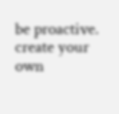be proactive.
create your own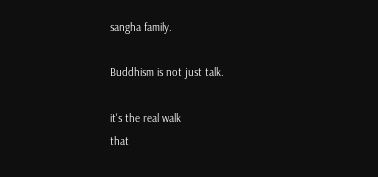sangha family.

Buddhism is not just talk.

it's the real walk
that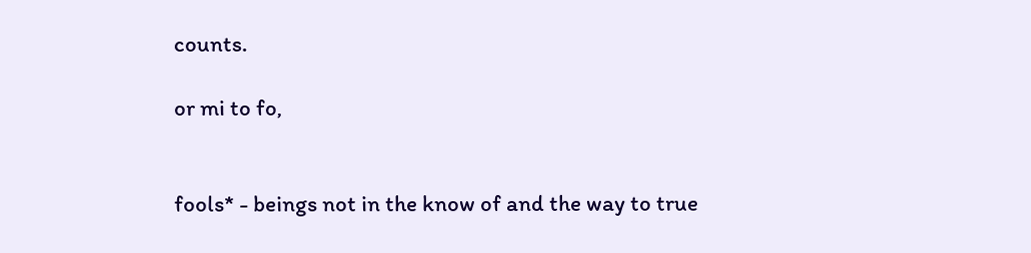counts.

or mi to fo,


fools* - beings not in the know of and the way to true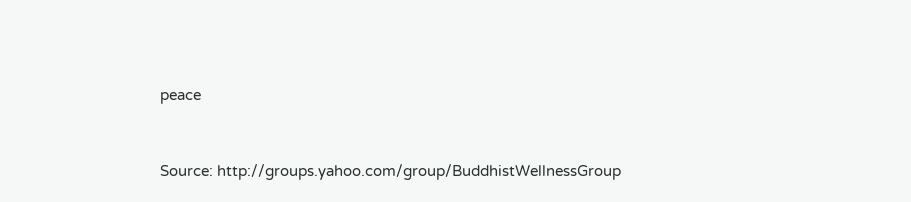peace


Source: http://groups.yahoo.com/group/BuddhistWellnessGroup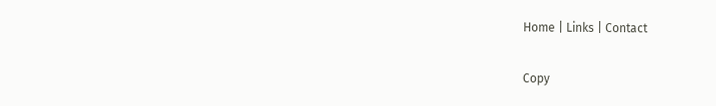Home | Links | Contact

Copy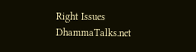Right Issues  DhammaTalks.net